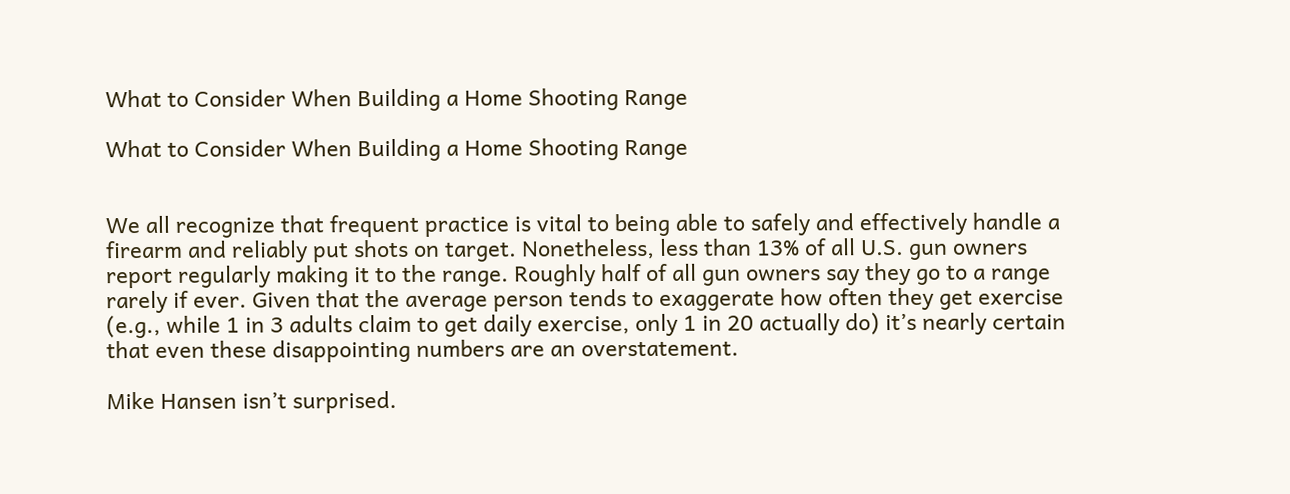What to Consider When Building a Home Shooting Range

What to Consider When Building a Home Shooting Range


We all recognize that frequent practice is vital to being able to safely and effectively handle a firearm and reliably put shots on target. Nonetheless, less than 13% of all U.S. gun owners report regularly making it to the range. Roughly half of all gun owners say they go to a range rarely if ever. Given that the average person tends to exaggerate how often they get exercise (e.g., while 1 in 3 adults claim to get daily exercise, only 1 in 20 actually do) it’s nearly certain that even these disappointing numbers are an overstatement.

Mike Hansen isn’t surprised.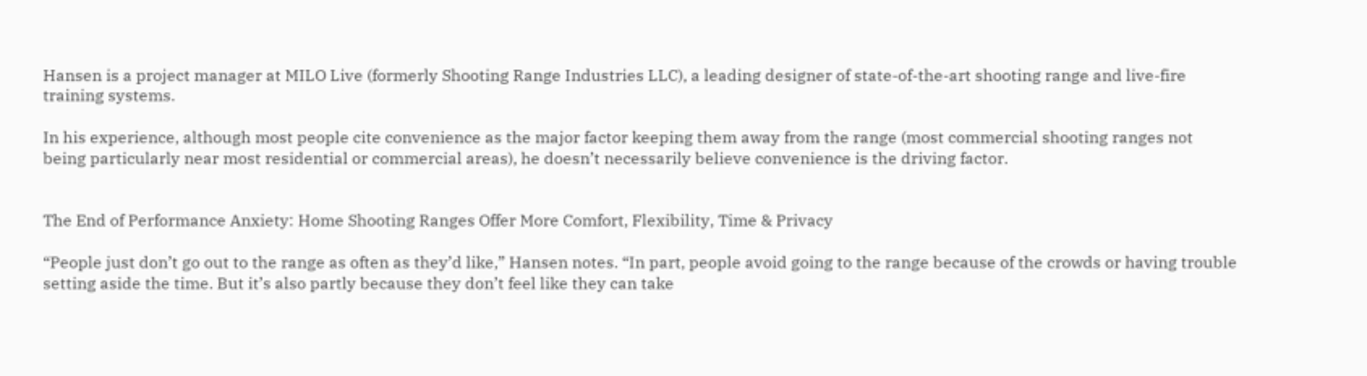Hansen is a project manager at MILO Live (formerly Shooting Range Industries LLC), a leading designer of state-of-the-art shooting range and live-fire training systems.

In his experience, although most people cite convenience as the major factor keeping them away from the range (most commercial shooting ranges not being particularly near most residential or commercial areas), he doesn’t necessarily believe convenience is the driving factor.


The End of Performance Anxiety: Home Shooting Ranges Offer More Comfort, Flexibility, Time & Privacy

“People just don’t go out to the range as often as they’d like,” Hansen notes. “In part, people avoid going to the range because of the crowds or having trouble setting aside the time. But it’s also partly because they don’t feel like they can take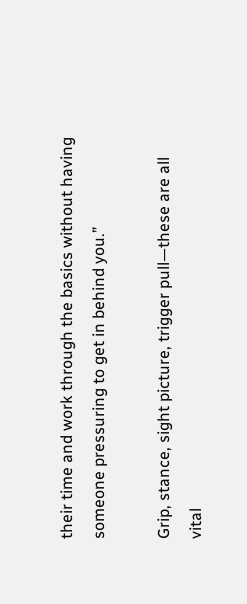their time and work through the basics without having someone pressuring to get in behind you.”

Grip, stance, sight picture, trigger pull—these are all vital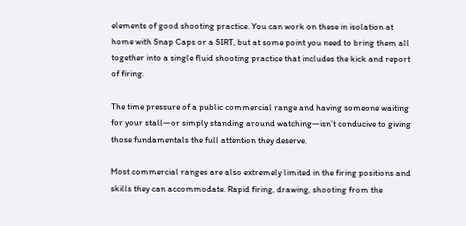elements of good shooting practice. You can work on these in isolation at home with Snap Caps or a SIRT, but at some point you need to bring them all together into a single fluid shooting practice that includes the kick and report of firing.

The time pressure of a public commercial range and having someone waiting for your stall—or simply standing around watching—isn’t conducive to giving those fundamentals the full attention they deserve.

Most commercial ranges are also extremely limited in the firing positions and skills they can accommodate. Rapid firing, drawing, shooting from the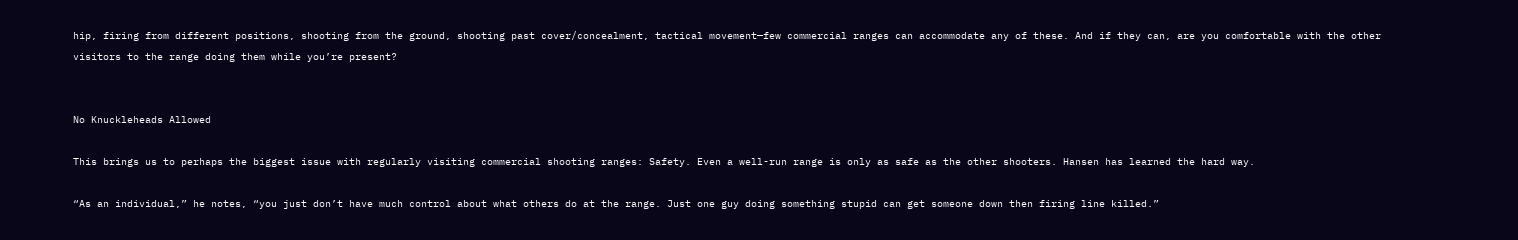hip, firing from different positions, shooting from the ground, shooting past cover/concealment, tactical movement—few commercial ranges can accommodate any of these. And if they can, are you comfortable with the other visitors to the range doing them while you’re present?


No Knuckleheads Allowed

This brings us to perhaps the biggest issue with regularly visiting commercial shooting ranges: Safety. Even a well-run range is only as safe as the other shooters. Hansen has learned the hard way.

“As an individual,” he notes, “you just don’t have much control about what others do at the range. Just one guy doing something stupid can get someone down then firing line killed.”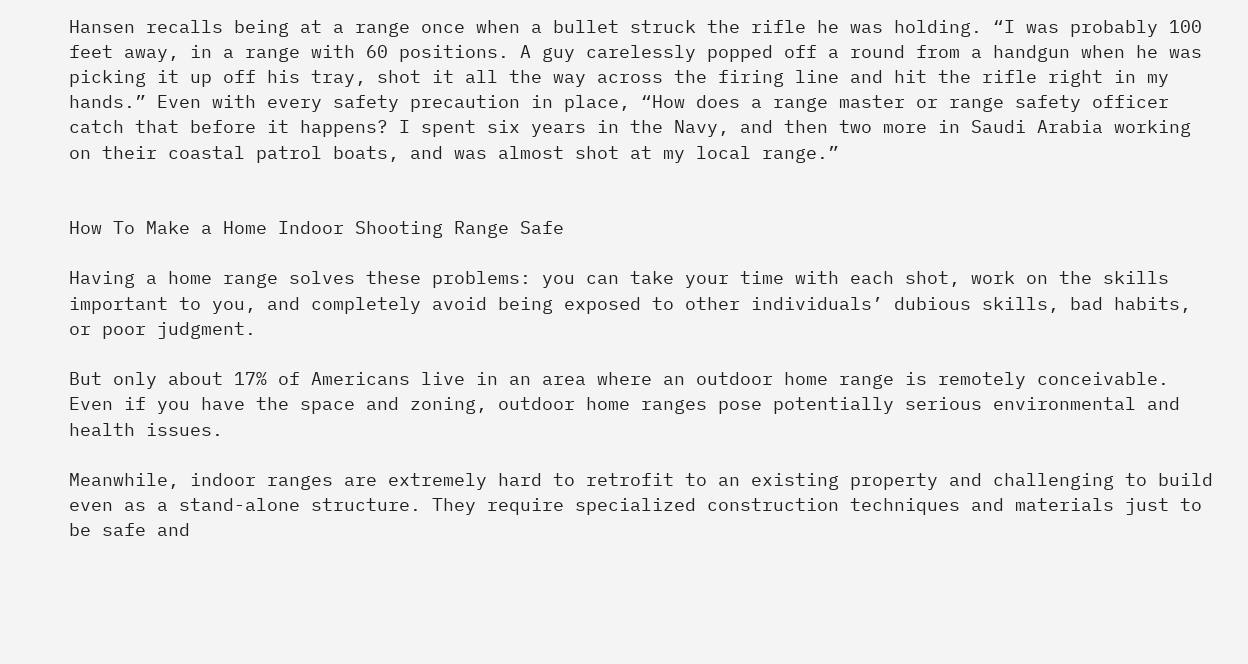Hansen recalls being at a range once when a bullet struck the rifle he was holding. “I was probably 100 feet away, in a range with 60 positions. A guy carelessly popped off a round from a handgun when he was picking it up off his tray, shot it all the way across the firing line and hit the rifle right in my hands.” Even with every safety precaution in place, “How does a range master or range safety officer catch that before it happens? I spent six years in the Navy, and then two more in Saudi Arabia working on their coastal patrol boats, and was almost shot at my local range.”


How To Make a Home Indoor Shooting Range Safe

Having a home range solves these problems: you can take your time with each shot, work on the skills important to you, and completely avoid being exposed to other individuals’ dubious skills, bad habits, or poor judgment.

But only about 17% of Americans live in an area where an outdoor home range is remotely conceivable. Even if you have the space and zoning, outdoor home ranges pose potentially serious environmental and health issues.

Meanwhile, indoor ranges are extremely hard to retrofit to an existing property and challenging to build even as a stand-alone structure. They require specialized construction techniques and materials just to be safe and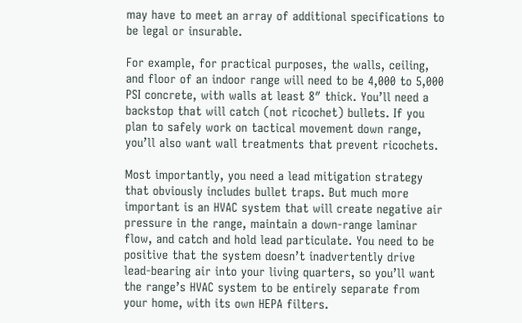may have to meet an array of additional specifications to be legal or insurable.

For example, for practical purposes, the walls, ceiling, and floor of an indoor range will need to be 4,000 to 5,000 PSI concrete, with walls at least 8″ thick. You’ll need a backstop that will catch (not ricochet) bullets. If you plan to safely work on tactical movement down range, you’ll also want wall treatments that prevent ricochets.

Most importantly, you need a lead mitigation strategy that obviously includes bullet traps. But much more important is an HVAC system that will create negative air pressure in the range, maintain a down-range laminar flow, and catch and hold lead particulate. You need to be positive that the system doesn’t inadvertently drive lead-bearing air into your living quarters, so you’ll want the range’s HVAC system to be entirely separate from your home, with its own HEPA filters.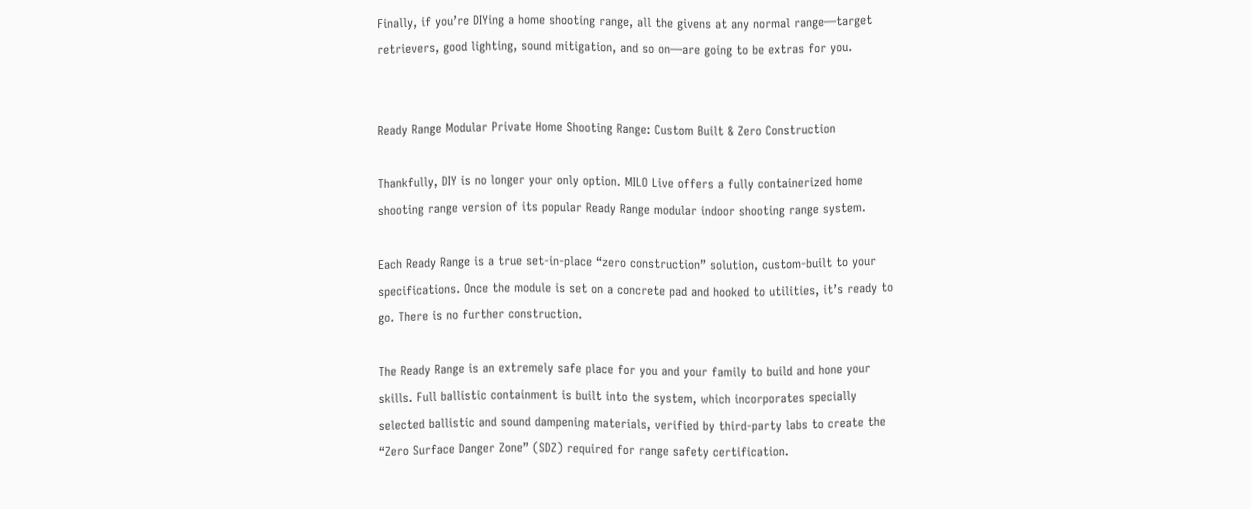Finally, if you’re DIYing a home shooting range, all the givens at any normal range—target retrievers, good lighting, sound mitigation, and so on—are going to be extras for you.


Ready Range Modular Private Home Shooting Range: Custom Built & Zero Construction

Thankfully, DIY is no longer your only option. MILO Live offers a fully containerized home shooting range version of its popular Ready Range modular indoor shooting range system.

Each Ready Range is a true set-in-place “zero construction” solution, custom-built to your specifications. Once the module is set on a concrete pad and hooked to utilities, it’s ready to go. There is no further construction.

The Ready Range is an extremely safe place for you and your family to build and hone your skills. Full ballistic containment is built into the system, which incorporates specially selected ballistic and sound dampening materials, verified by third-party labs to create the “Zero Surface Danger Zone” (SDZ) required for range safety certification.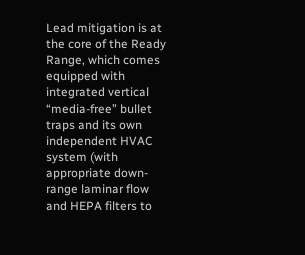Lead mitigation is at the core of the Ready Range, which comes equipped with integrated vertical “media-free” bullet traps and its own independent HVAC system (with appropriate down-range laminar flow and HEPA filters to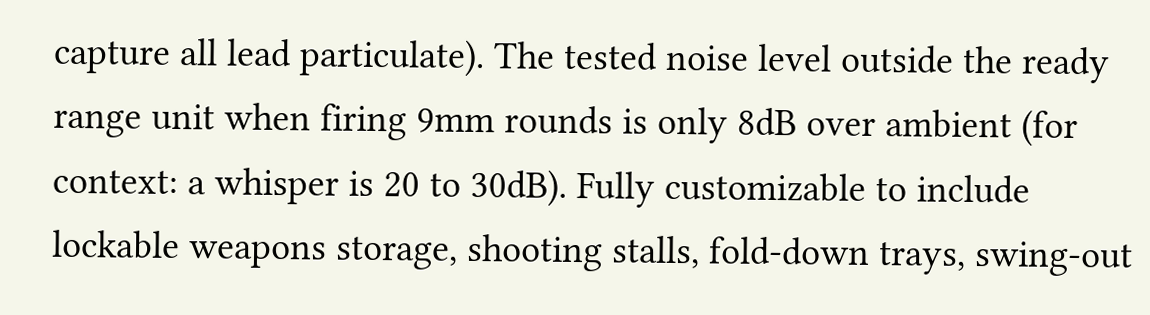capture all lead particulate). The tested noise level outside the ready range unit when firing 9mm rounds is only 8dB over ambient (for context: a whisper is 20 to 30dB). Fully customizable to include lockable weapons storage, shooting stalls, fold-down trays, swing-out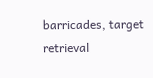barricades, target retrieval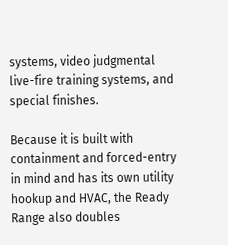systems, video judgmental live-fire training systems, and special finishes.

Because it is built with containment and forced-entry in mind and has its own utility hookup and HVAC, the Ready Range also doubles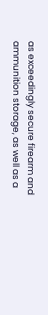as exceedingly secure firearm and ammunition storage, as well as a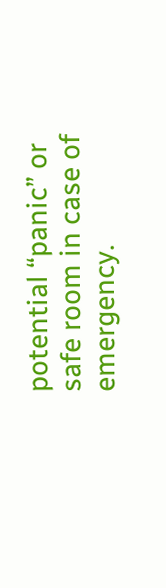potential “panic” or safe room in case of emergency.